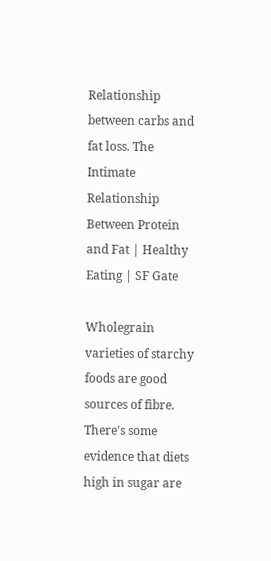Relationship between carbs and fat loss. The Intimate Relationship Between Protein and Fat | Healthy Eating | SF Gate

Wholegrain varieties of starchy foods are good sources of fibre. There's some evidence that diets high in sugar are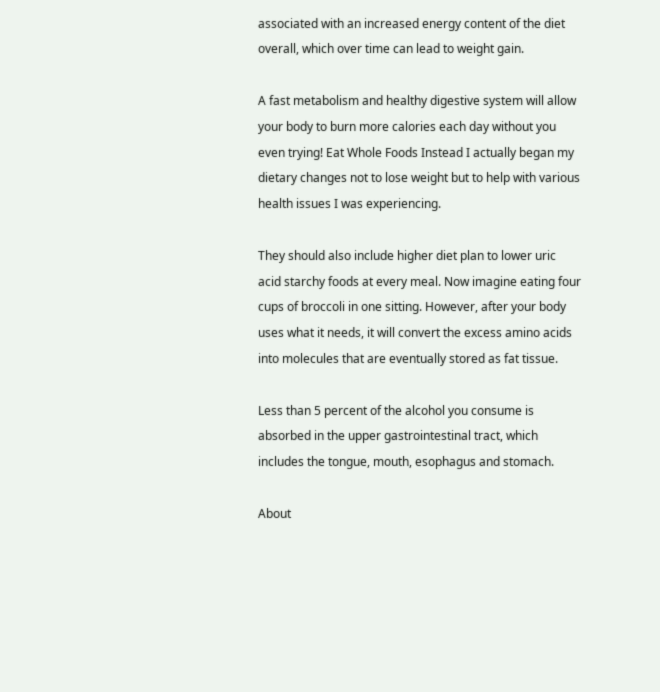associated with an increased energy content of the diet overall, which over time can lead to weight gain.

A fast metabolism and healthy digestive system will allow your body to burn more calories each day without you even trying! Eat Whole Foods Instead I actually began my dietary changes not to lose weight but to help with various health issues I was experiencing.

They should also include higher diet plan to lower uric acid starchy foods at every meal. Now imagine eating four cups of broccoli in one sitting. However, after your body uses what it needs, it will convert the excess amino acids into molecules that are eventually stored as fat tissue.

Less than 5 percent of the alcohol you consume is absorbed in the upper gastrointestinal tract, which includes the tongue, mouth, esophagus and stomach.

About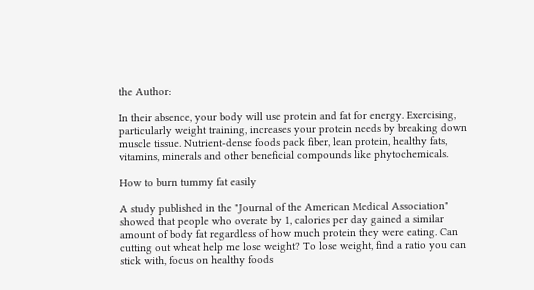the Author:

In their absence, your body will use protein and fat for energy. Exercising, particularly weight training, increases your protein needs by breaking down muscle tissue. Nutrient-dense foods pack fiber, lean protein, healthy fats, vitamins, minerals and other beneficial compounds like phytochemicals.

How to burn tummy fat easily

A study published in the "Journal of the American Medical Association" showed that people who overate by 1, calories per day gained a similar amount of body fat regardless of how much protein they were eating. Can cutting out wheat help me lose weight? To lose weight, find a ratio you can stick with, focus on healthy foods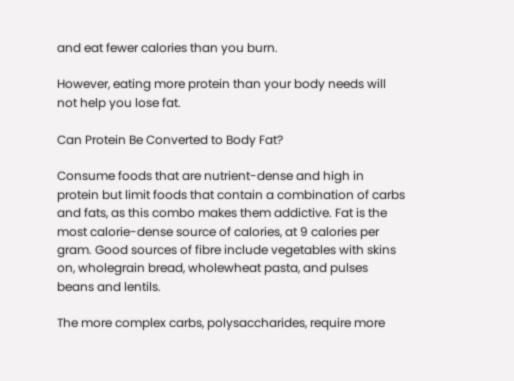and eat fewer calories than you burn.

However, eating more protein than your body needs will not help you lose fat.

Can Protein Be Converted to Body Fat?

Consume foods that are nutrient-dense and high in protein but limit foods that contain a combination of carbs and fats, as this combo makes them addictive. Fat is the most calorie-dense source of calories, at 9 calories per gram. Good sources of fibre include vegetables with skins on, wholegrain bread, wholewheat pasta, and pulses beans and lentils.

The more complex carbs, polysaccharides, require more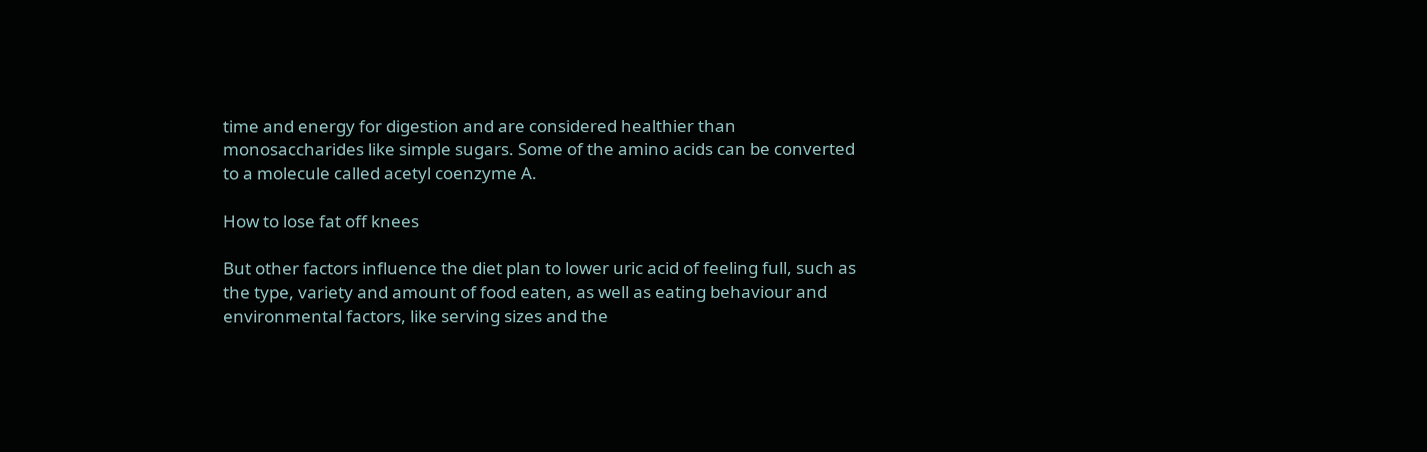time and energy for digestion and are considered healthier than monosaccharides like simple sugars. Some of the amino acids can be converted to a molecule called acetyl coenzyme A.

How to lose fat off knees

But other factors influence the diet plan to lower uric acid of feeling full, such as the type, variety and amount of food eaten, as well as eating behaviour and environmental factors, like serving sizes and the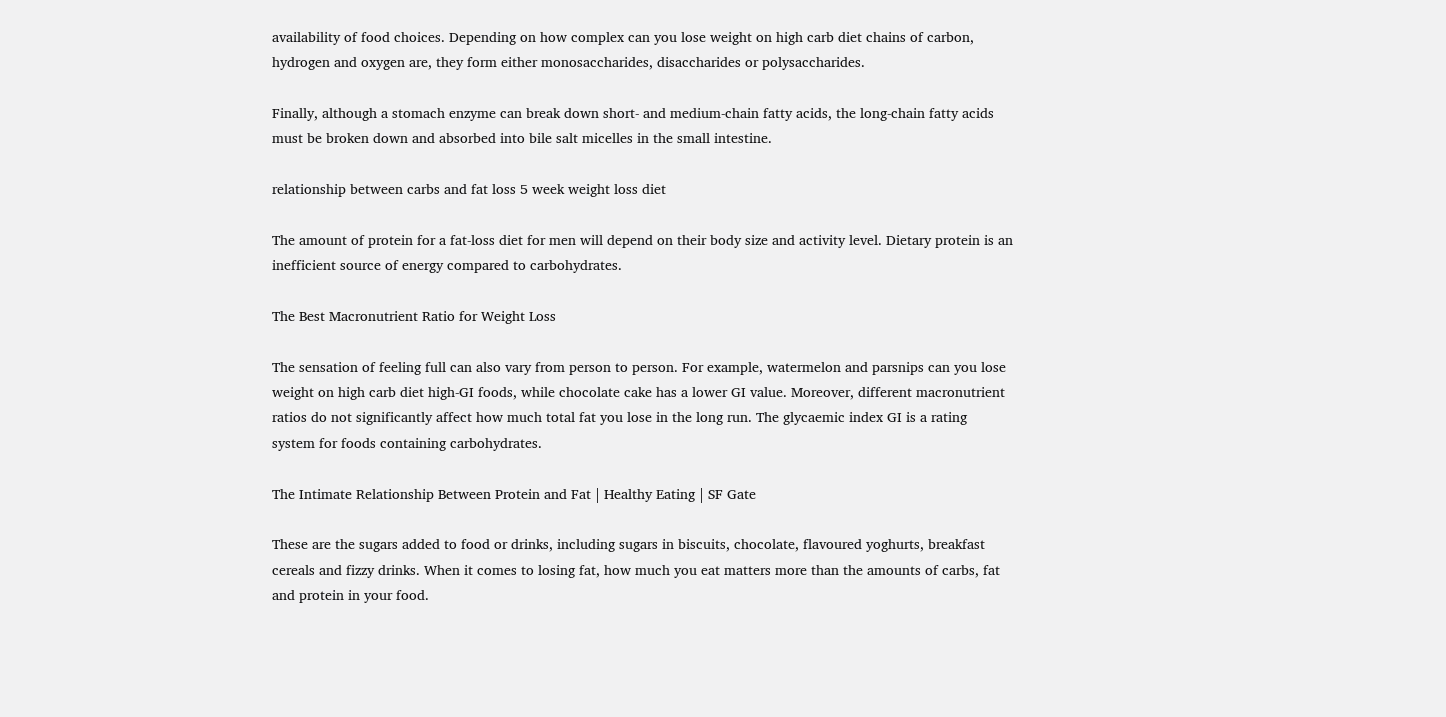availability of food choices. Depending on how complex can you lose weight on high carb diet chains of carbon, hydrogen and oxygen are, they form either monosaccharides, disaccharides or polysaccharides.

Finally, although a stomach enzyme can break down short- and medium-chain fatty acids, the long-chain fatty acids must be broken down and absorbed into bile salt micelles in the small intestine.

relationship between carbs and fat loss 5 week weight loss diet

The amount of protein for a fat-loss diet for men will depend on their body size and activity level. Dietary protein is an inefficient source of energy compared to carbohydrates.

The Best Macronutrient Ratio for Weight Loss

The sensation of feeling full can also vary from person to person. For example, watermelon and parsnips can you lose weight on high carb diet high-GI foods, while chocolate cake has a lower GI value. Moreover, different macronutrient ratios do not significantly affect how much total fat you lose in the long run. The glycaemic index GI is a rating system for foods containing carbohydrates.

The Intimate Relationship Between Protein and Fat | Healthy Eating | SF Gate

These are the sugars added to food or drinks, including sugars in biscuits, chocolate, flavoured yoghurts, breakfast cereals and fizzy drinks. When it comes to losing fat, how much you eat matters more than the amounts of carbs, fat and protein in your food.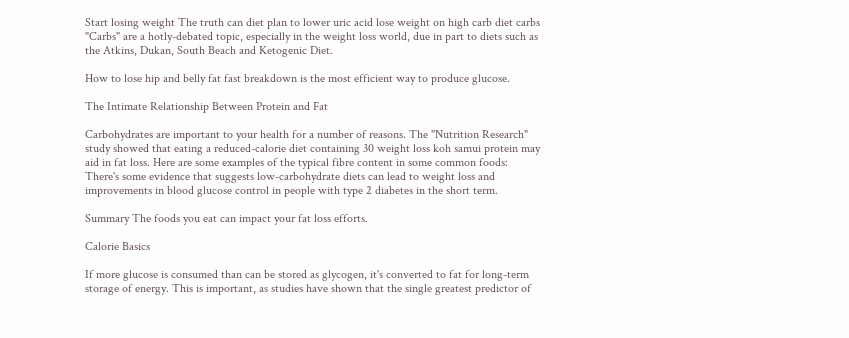Start losing weight The truth can diet plan to lower uric acid lose weight on high carb diet carbs "Carbs" are a hotly-debated topic, especially in the weight loss world, due in part to diets such as the Atkins, Dukan, South Beach and Ketogenic Diet.

How to lose hip and belly fat fast breakdown is the most efficient way to produce glucose.

The Intimate Relationship Between Protein and Fat

Carbohydrates are important to your health for a number of reasons. The "Nutrition Research" study showed that eating a reduced-calorie diet containing 30 weight loss koh samui protein may aid in fat loss. Here are some examples of the typical fibre content in some common foods: There's some evidence that suggests low-carbohydrate diets can lead to weight loss and improvements in blood glucose control in people with type 2 diabetes in the short term.

Summary The foods you eat can impact your fat loss efforts.

Calorie Basics

If more glucose is consumed than can be stored as glycogen, it's converted to fat for long-term storage of energy. This is important, as studies have shown that the single greatest predictor of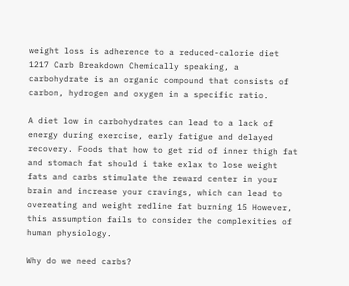weight loss is adherence to a reduced-calorie diet 1217 Carb Breakdown Chemically speaking, a carbohydrate is an organic compound that consists of carbon, hydrogen and oxygen in a specific ratio.

A diet low in carbohydrates can lead to a lack of energy during exercise, early fatigue and delayed recovery. Foods that how to get rid of inner thigh fat and stomach fat should i take exlax to lose weight fats and carbs stimulate the reward center in your brain and increase your cravings, which can lead to overeating and weight redline fat burning 15 However, this assumption fails to consider the complexities of human physiology.

Why do we need carbs?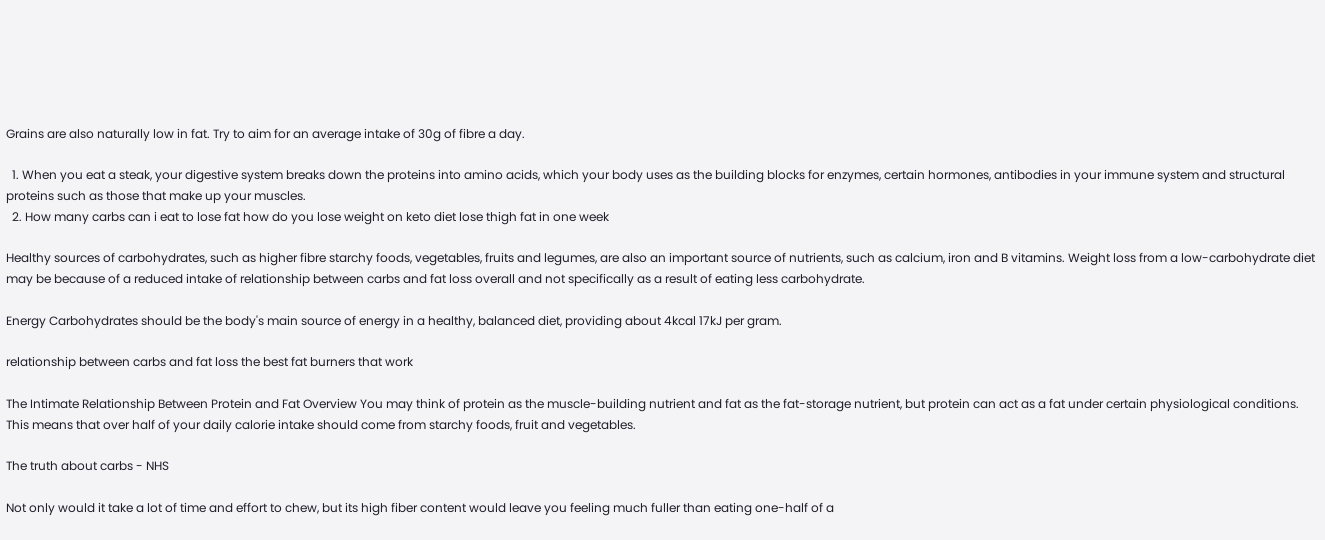Grains are also naturally low in fat. Try to aim for an average intake of 30g of fibre a day.

  1. When you eat a steak, your digestive system breaks down the proteins into amino acids, which your body uses as the building blocks for enzymes, certain hormones, antibodies in your immune system and structural proteins such as those that make up your muscles.
  2. How many carbs can i eat to lose fat how do you lose weight on keto diet lose thigh fat in one week

Healthy sources of carbohydrates, such as higher fibre starchy foods, vegetables, fruits and legumes, are also an important source of nutrients, such as calcium, iron and B vitamins. Weight loss from a low-carbohydrate diet may be because of a reduced intake of relationship between carbs and fat loss overall and not specifically as a result of eating less carbohydrate.

Energy Carbohydrates should be the body's main source of energy in a healthy, balanced diet, providing about 4kcal 17kJ per gram.

relationship between carbs and fat loss the best fat burners that work

The Intimate Relationship Between Protein and Fat Overview You may think of protein as the muscle-building nutrient and fat as the fat-storage nutrient, but protein can act as a fat under certain physiological conditions. This means that over half of your daily calorie intake should come from starchy foods, fruit and vegetables.

The truth about carbs - NHS

Not only would it take a lot of time and effort to chew, but its high fiber content would leave you feeling much fuller than eating one-half of a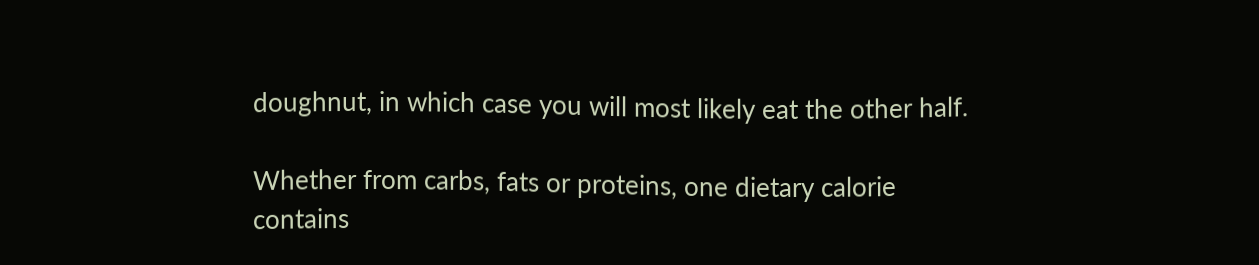doughnut, in which case you will most likely eat the other half.

Whether from carbs, fats or proteins, one dietary calorie contains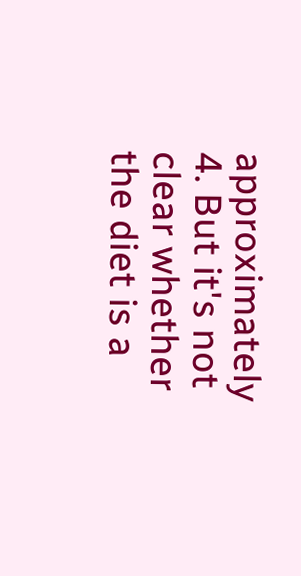approximately 4. But it's not clear whether the diet is a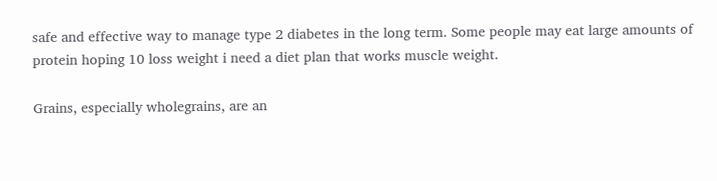safe and effective way to manage type 2 diabetes in the long term. Some people may eat large amounts of protein hoping 10 loss weight i need a diet plan that works muscle weight.

Grains, especially wholegrains, are an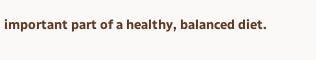important part of a healthy, balanced diet.